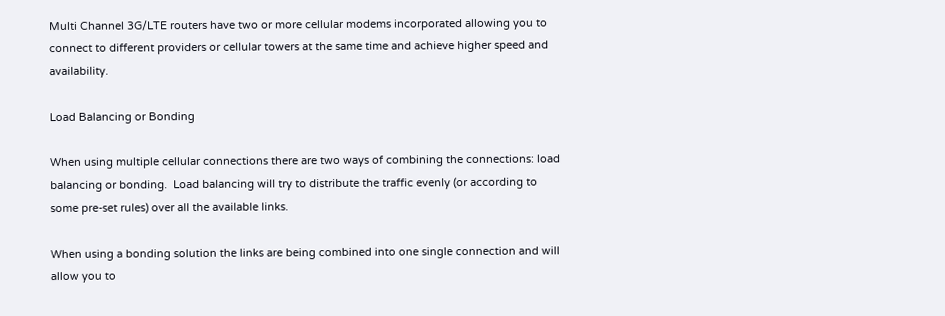Multi Channel 3G/LTE routers have two or more cellular modems incorporated allowing you to connect to different providers or cellular towers at the same time and achieve higher speed and availability.

Load Balancing or Bonding

When using multiple cellular connections there are two ways of combining the connections: load balancing or bonding.  Load balancing will try to distribute the traffic evenly (or according to some pre-set rules) over all the available links.

When using a bonding solution the links are being combined into one single connection and will allow you to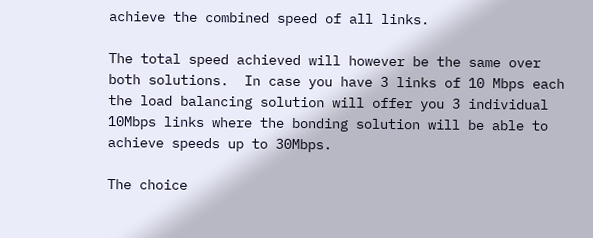achieve the combined speed of all links.

The total speed achieved will however be the same over both solutions.  In case you have 3 links of 10 Mbps each the load balancing solution will offer you 3 individual 10Mbps links where the bonding solution will be able to achieve speeds up to 30Mbps.

The choice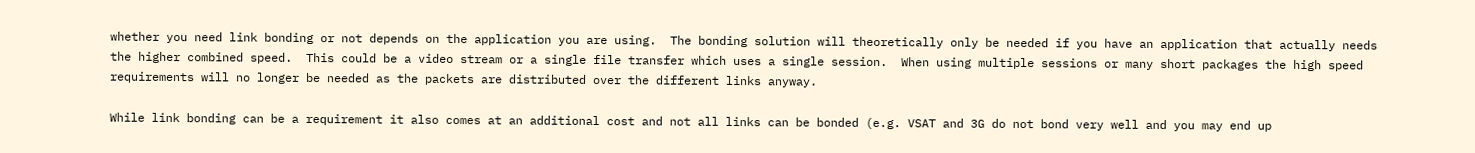whether you need link bonding or not depends on the application you are using.  The bonding solution will theoretically only be needed if you have an application that actually needs the higher combined speed.  This could be a video stream or a single file transfer which uses a single session.  When using multiple sessions or many short packages the high speed requirements will no longer be needed as the packets are distributed over the different links anyway.

While link bonding can be a requirement it also comes at an additional cost and not all links can be bonded (e.g. VSAT and 3G do not bond very well and you may end up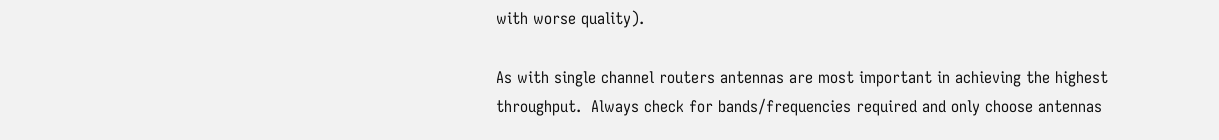with worse quality).

As with single channel routers antennas are most important in achieving the highest throughput.  Always check for bands/frequencies required and only choose antennas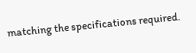matching the specifications required.